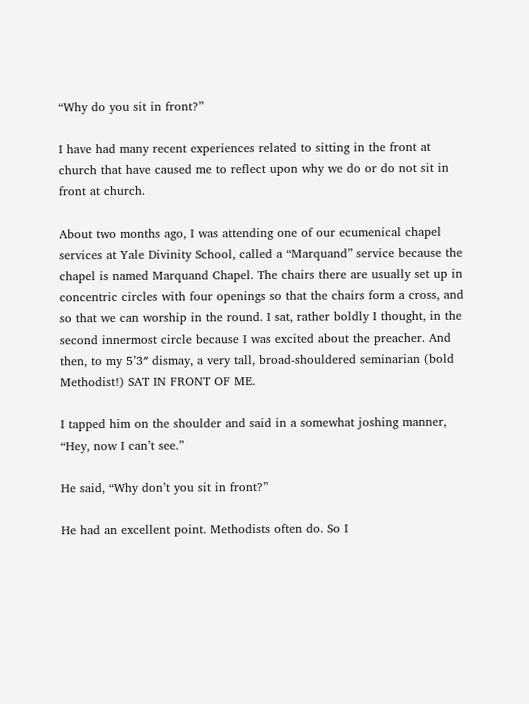“Why do you sit in front?”

I have had many recent experiences related to sitting in the front at church that have caused me to reflect upon why we do or do not sit in front at church.

About two months ago, I was attending one of our ecumenical chapel services at Yale Divinity School, called a “Marquand” service because the chapel is named Marquand Chapel. The chairs there are usually set up in concentric circles with four openings so that the chairs form a cross, and so that we can worship in the round. I sat, rather boldly I thought, in the second innermost circle because I was excited about the preacher. And then, to my 5’3″ dismay, a very tall, broad-shouldered seminarian (bold Methodist!) SAT IN FRONT OF ME.

I tapped him on the shoulder and said in a somewhat joshing manner, “Hey, now I can’t see.”

He said, “Why don’t you sit in front?”

He had an excellent point. Methodists often do. So I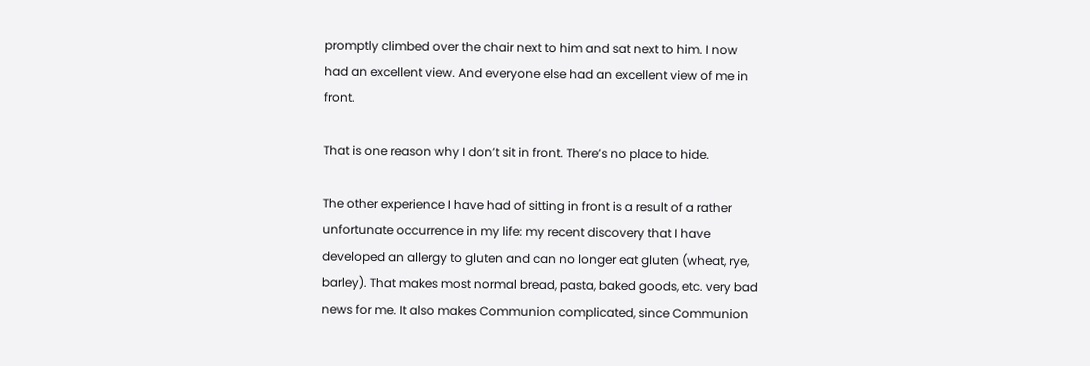promptly climbed over the chair next to him and sat next to him. I now had an excellent view. And everyone else had an excellent view of me in front.

That is one reason why I don’t sit in front. There’s no place to hide.

The other experience I have had of sitting in front is a result of a rather unfortunate occurrence in my life: my recent discovery that I have developed an allergy to gluten and can no longer eat gluten (wheat, rye, barley). That makes most normal bread, pasta, baked goods, etc. very bad news for me. It also makes Communion complicated, since Communion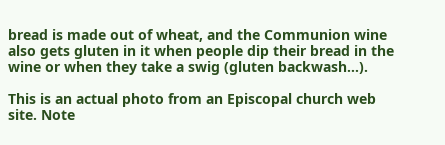bread is made out of wheat, and the Communion wine also gets gluten in it when people dip their bread in the wine or when they take a swig (gluten backwash…).

This is an actual photo from an Episcopal church web site. Note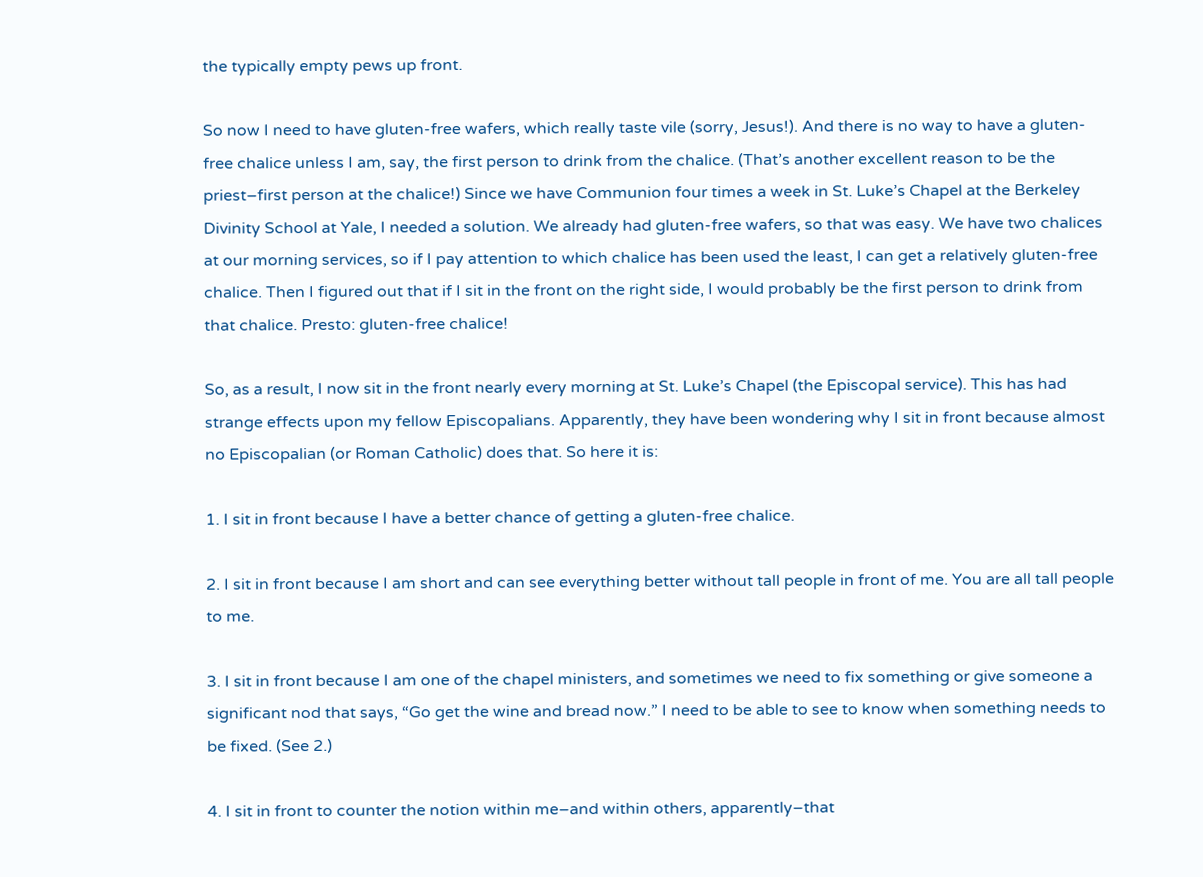the typically empty pews up front.

So now I need to have gluten-free wafers, which really taste vile (sorry, Jesus!). And there is no way to have a gluten-free chalice unless I am, say, the first person to drink from the chalice. (That’s another excellent reason to be the priest–first person at the chalice!) Since we have Communion four times a week in St. Luke’s Chapel at the Berkeley Divinity School at Yale, I needed a solution. We already had gluten-free wafers, so that was easy. We have two chalices at our morning services, so if I pay attention to which chalice has been used the least, I can get a relatively gluten-free chalice. Then I figured out that if I sit in the front on the right side, I would probably be the first person to drink from that chalice. Presto: gluten-free chalice!

So, as a result, I now sit in the front nearly every morning at St. Luke’s Chapel (the Episcopal service). This has had strange effects upon my fellow Episcopalians. Apparently, they have been wondering why I sit in front because almost no Episcopalian (or Roman Catholic) does that. So here it is:

1. I sit in front because I have a better chance of getting a gluten-free chalice.

2. I sit in front because I am short and can see everything better without tall people in front of me. You are all tall people to me.

3. I sit in front because I am one of the chapel ministers, and sometimes we need to fix something or give someone a significant nod that says, “Go get the wine and bread now.” I need to be able to see to know when something needs to be fixed. (See 2.)

4. I sit in front to counter the notion within me–and within others, apparently–that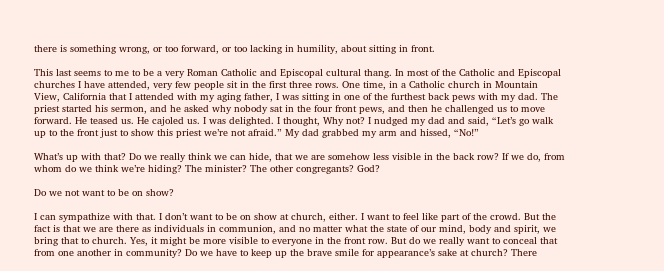there is something wrong, or too forward, or too lacking in humility, about sitting in front.

This last seems to me to be a very Roman Catholic and Episcopal cultural thang. In most of the Catholic and Episcopal churches I have attended, very few people sit in the first three rows. One time, in a Catholic church in Mountain View, California that I attended with my aging father, I was sitting in one of the furthest back pews with my dad. The priest started his sermon, and he asked why nobody sat in the four front pews, and then he challenged us to move forward. He teased us. He cajoled us. I was delighted. I thought, Why not? I nudged my dad and said, “Let’s go walk up to the front just to show this priest we’re not afraid.” My dad grabbed my arm and hissed, “No!”

What’s up with that? Do we really think we can hide, that we are somehow less visible in the back row? If we do, from whom do we think we’re hiding? The minister? The other congregants? God?

Do we not want to be on show?

I can sympathize with that. I don’t want to be on show at church, either. I want to feel like part of the crowd. But the fact is that we are there as individuals in communion, and no matter what the state of our mind, body and spirit, we bring that to church. Yes, it might be more visible to everyone in the front row. But do we really want to conceal that from one another in community? Do we have to keep up the brave smile for appearance’s sake at church? There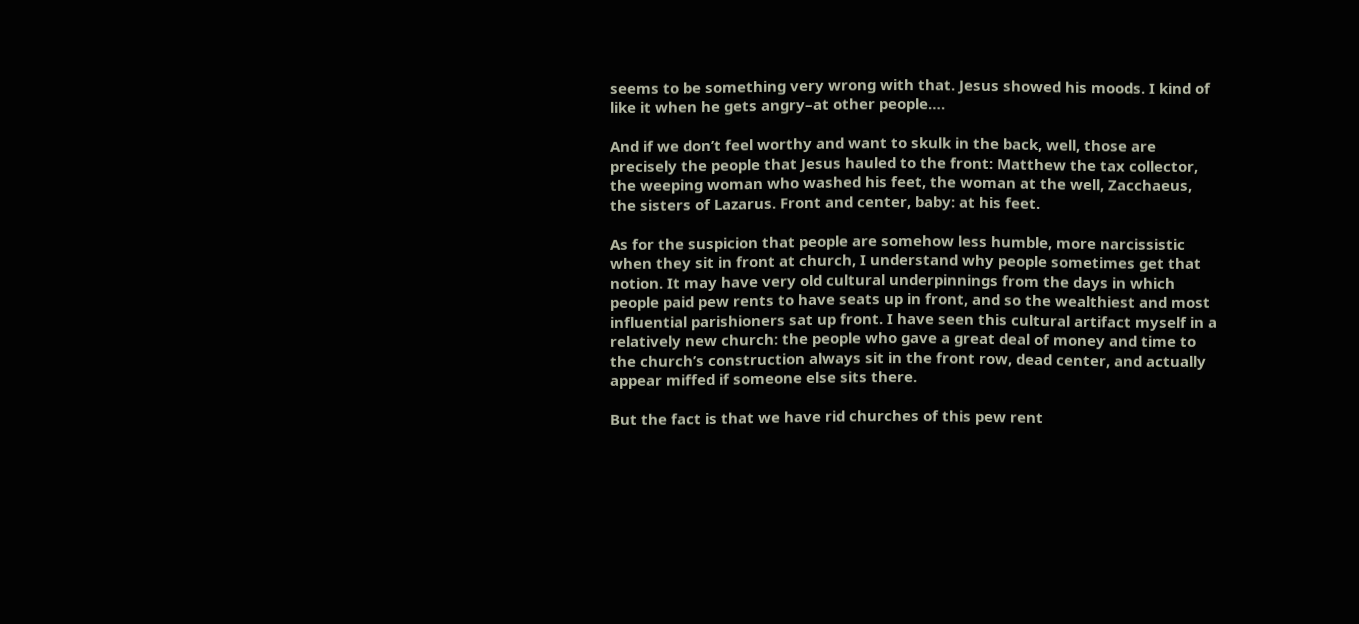seems to be something very wrong with that. Jesus showed his moods. I kind of like it when he gets angry–at other people….

And if we don’t feel worthy and want to skulk in the back, well, those are precisely the people that Jesus hauled to the front: Matthew the tax collector, the weeping woman who washed his feet, the woman at the well, Zacchaeus, the sisters of Lazarus. Front and center, baby: at his feet.

As for the suspicion that people are somehow less humble, more narcissistic when they sit in front at church, I understand why people sometimes get that notion. It may have very old cultural underpinnings from the days in which people paid pew rents to have seats up in front, and so the wealthiest and most influential parishioners sat up front. I have seen this cultural artifact myself in a relatively new church: the people who gave a great deal of money and time to the church’s construction always sit in the front row, dead center, and actually appear miffed if someone else sits there.

But the fact is that we have rid churches of this pew rent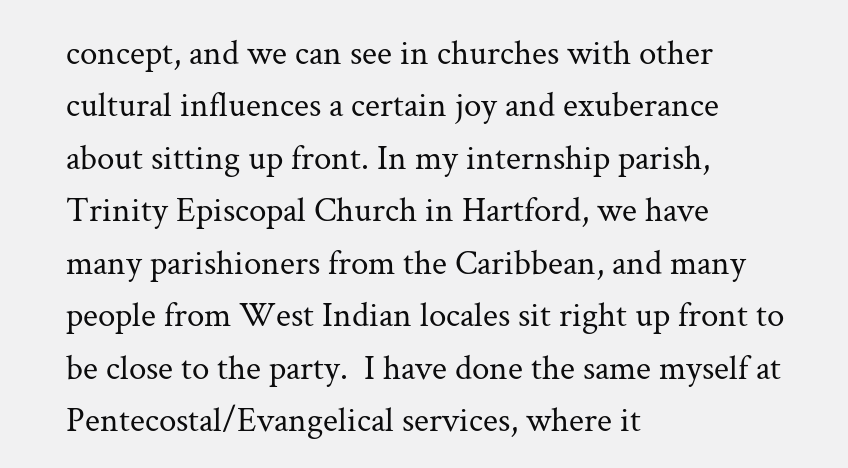concept, and we can see in churches with other cultural influences a certain joy and exuberance about sitting up front. In my internship parish, Trinity Episcopal Church in Hartford, we have many parishioners from the Caribbean, and many people from West Indian locales sit right up front to be close to the party.  I have done the same myself at Pentecostal/Evangelical services, where it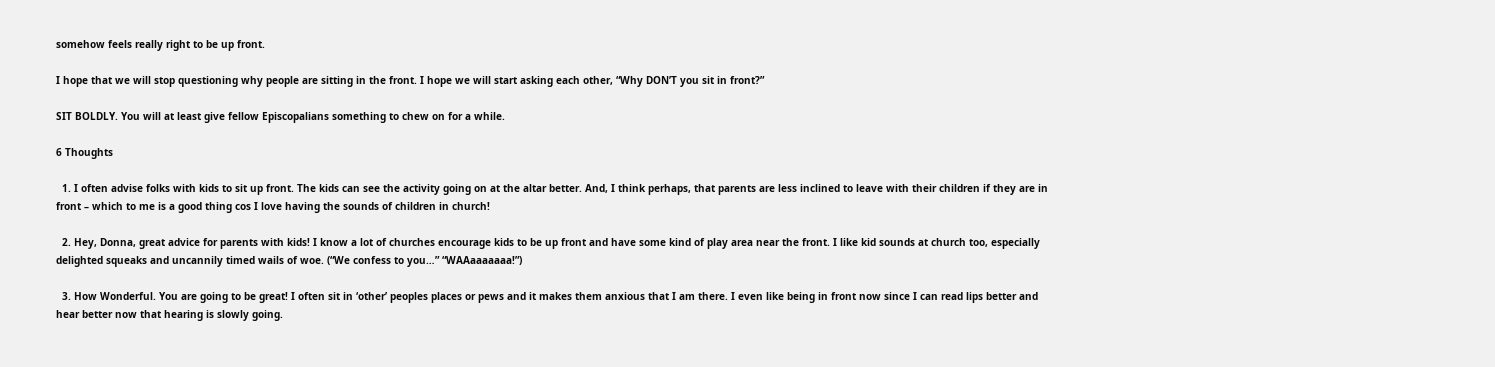somehow feels really right to be up front.

I hope that we will stop questioning why people are sitting in the front. I hope we will start asking each other, “Why DON’T you sit in front?”

SIT BOLDLY. You will at least give fellow Episcopalians something to chew on for a while.

6 Thoughts

  1. I often advise folks with kids to sit up front. The kids can see the activity going on at the altar better. And, I think perhaps, that parents are less inclined to leave with their children if they are in front – which to me is a good thing cos I love having the sounds of children in church!

  2. Hey, Donna, great advice for parents with kids! I know a lot of churches encourage kids to be up front and have some kind of play area near the front. I like kid sounds at church too, especially delighted squeaks and uncannily timed wails of woe. (“We confess to you…” “WAAaaaaaaa!”)

  3. How Wonderful. You are going to be great! I often sit in ‘other’ peoples places or pews and it makes them anxious that I am there. I even like being in front now since I can read lips better and hear better now that hearing is slowly going.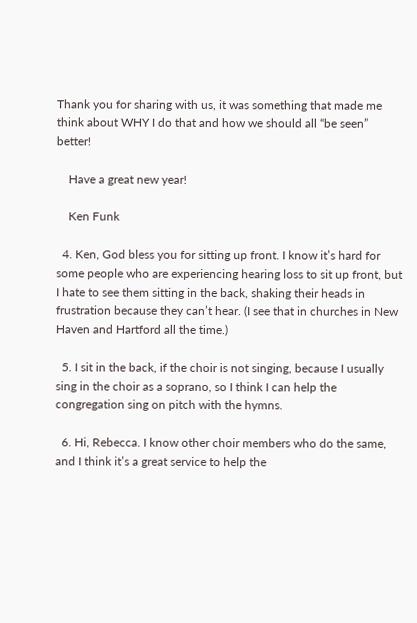Thank you for sharing with us, it was something that made me think about WHY I do that and how we should all “be seen” better!

    Have a great new year!

    Ken Funk

  4. Ken, God bless you for sitting up front. I know it’s hard for some people who are experiencing hearing loss to sit up front, but I hate to see them sitting in the back, shaking their heads in frustration because they can’t hear. (I see that in churches in New Haven and Hartford all the time.)

  5. I sit in the back, if the choir is not singing, because I usually sing in the choir as a soprano, so I think I can help the congregation sing on pitch with the hymns.

  6. Hi, Rebecca. I know other choir members who do the same, and I think it’s a great service to help the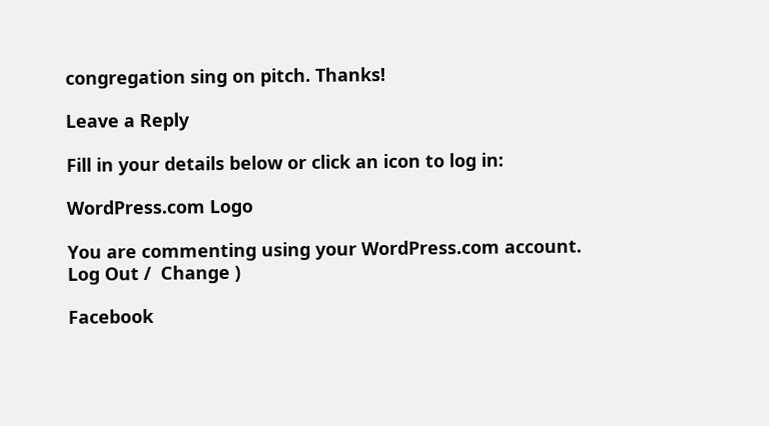congregation sing on pitch. Thanks!

Leave a Reply

Fill in your details below or click an icon to log in:

WordPress.com Logo

You are commenting using your WordPress.com account. Log Out /  Change )

Facebook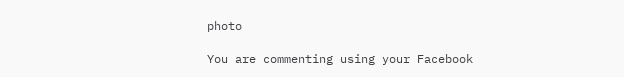photo

You are commenting using your Facebook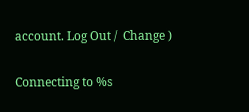account. Log Out /  Change )

Connecting to %s